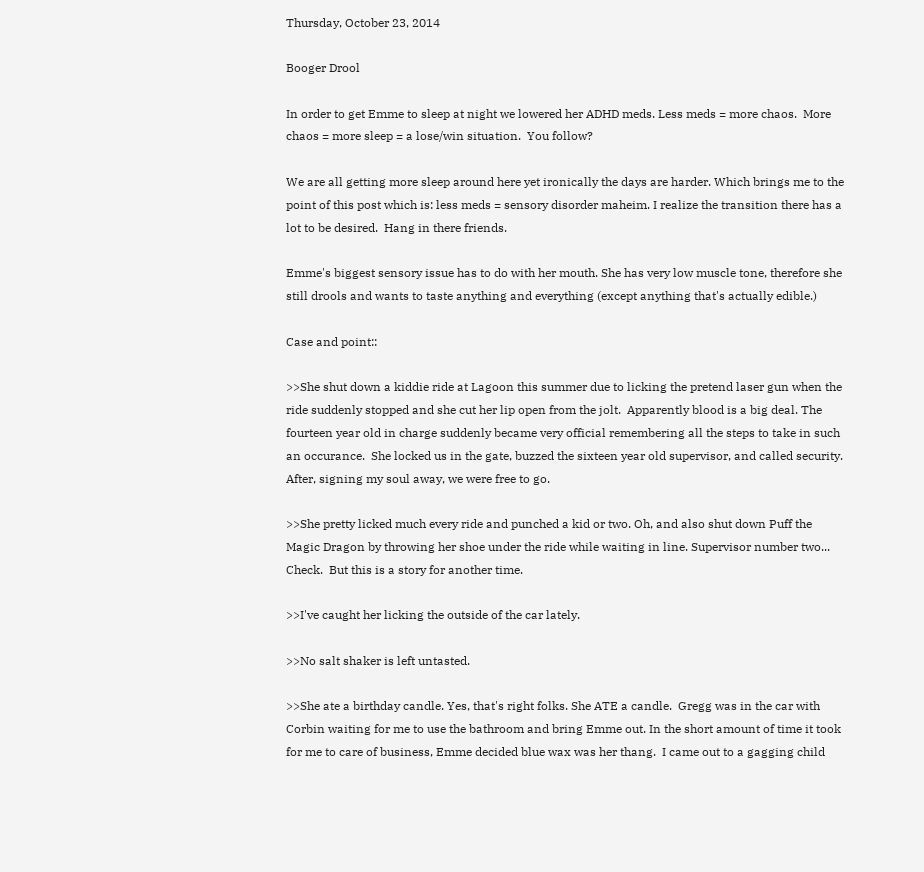Thursday, October 23, 2014

Booger Drool

In order to get Emme to sleep at night we lowered her ADHD meds. Less meds = more chaos.  More chaos = more sleep = a lose/win situation.  You follow?

We are all getting more sleep around here yet ironically the days are harder. Which brings me to the point of this post which is: less meds = sensory disorder maheim. I realize the transition there has a lot to be desired.  Hang in there friends.

Emme's biggest sensory issue has to do with her mouth. She has very low muscle tone, therefore she still drools and wants to taste anything and everything (except anything that's actually edible.)

Case and point::

>>She shut down a kiddie ride at Lagoon this summer due to licking the pretend laser gun when the ride suddenly stopped and she cut her lip open from the jolt.  Apparently blood is a big deal. The fourteen year old in charge suddenly became very official remembering all the steps to take in such an occurance.  She locked us in the gate, buzzed the sixteen year old supervisor, and called security.  After, signing my soul away, we were free to go.

>>She pretty licked much every ride and punched a kid or two. Oh, and also shut down Puff the Magic Dragon by throwing her shoe under the ride while waiting in line. Supervisor number two... Check.  But this is a story for another time.

>>I've caught her licking the outside of the car lately.

>>No salt shaker is left untasted.

>>She ate a birthday candle. Yes, that's right folks. She ATE a candle.  Gregg was in the car with Corbin waiting for me to use the bathroom and bring Emme out. In the short amount of time it took for me to care of business, Emme decided blue wax was her thang.  I came out to a gagging child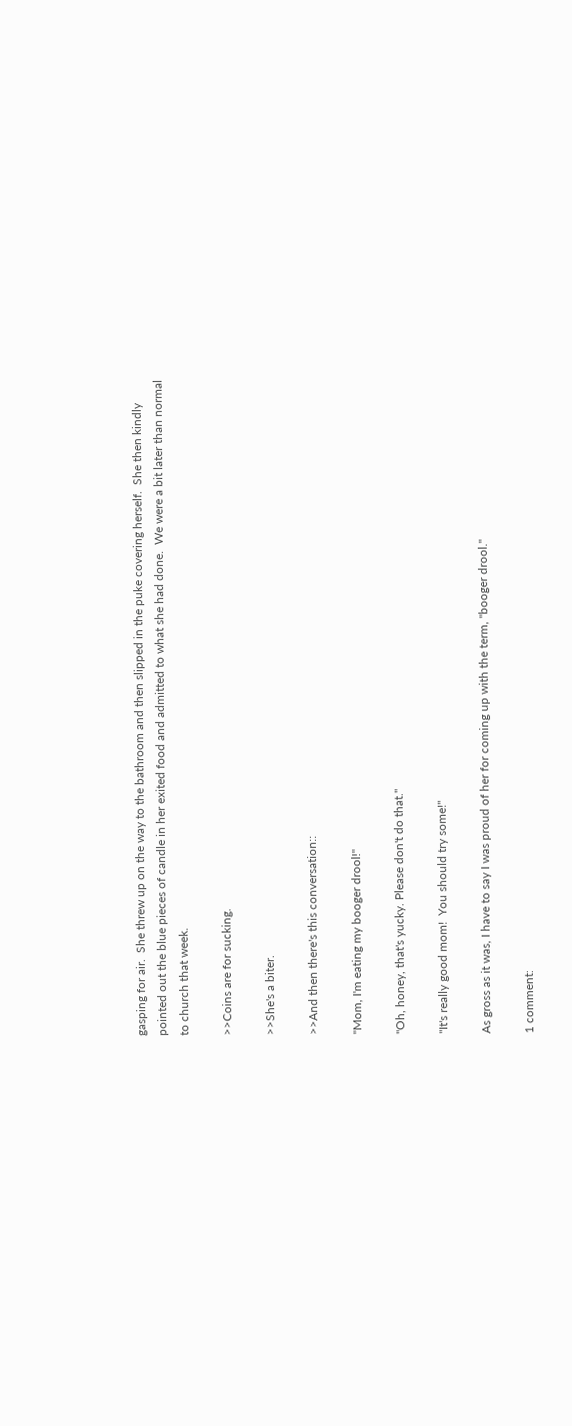gasping for air.  She threw up on the way to the bathroom and then slipped in the puke covering herself.  She then kindly pointed out the blue pieces of candle in her exited food and admitted to what she had done.  We were a bit later than normal to church that week.

>>Coins are for sucking.

>>She's a biter.

>>And then there's this conversation::

"Mom, I'm eating my booger drool!"

"Oh, honey, that's yucky. Please don't do that."

"It's really good mom!  You should try some!"

As gross as it was, I have to say I was proud of her for coming up with the term, "booger drool."

1 comment: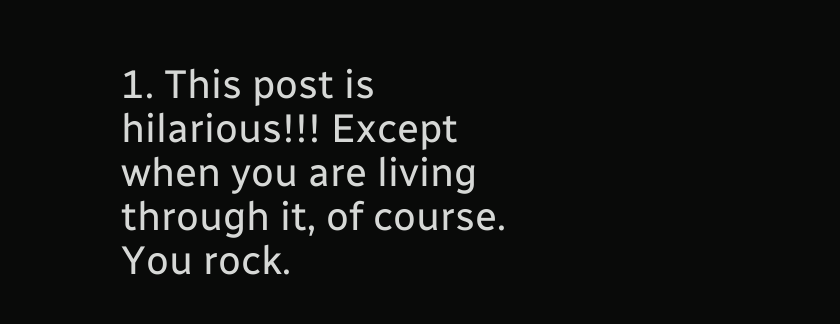1. This post is hilarious!!! Except when you are living through it, of course. You rock.